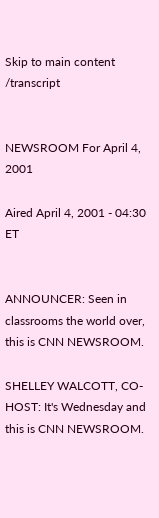Skip to main content /transcript


NEWSROOM For April 4, 2001

Aired April 4, 2001 - 04:30   ET


ANNOUNCER: Seen in classrooms the world over, this is CNN NEWSROOM.

SHELLEY WALCOTT, CO-HOST: It's Wednesday and this is CNN NEWSROOM.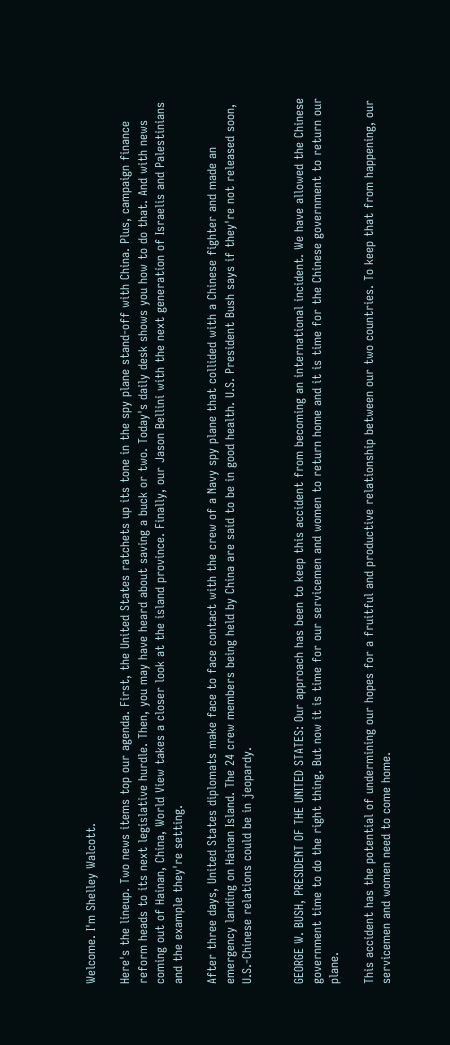Welcome. I'm Shelley Walcott.

Here's the lineup. Two news items top our agenda. First, the United States ratchets up its tone in the spy plane stand-off with China. Plus, campaign finance reform heads to its next legislative hurdle. Then, you may have heard about saving a buck or two. Today's daily desk shows you how to do that. And with news coming out of Hainan, China, World View takes a closer look at the island province. Finally, our Jason Bellini with the next generation of Israelis and Palestinians and the example they're setting.

After three days, United States diplomats make face to face contact with the crew of a Navy spy plane that collided with a Chinese fighter and made an emergency landing on Hainan Island. The 24 crew members being held by China are said to be in good health. U.S. President Bush says if they're not released soon, U.S.-Chinese relations could be in jeopardy.


GEORGE W. BUSH, PRESIDENT OF THE UNITED STATES: Our approach has been to keep this accident from becoming an international incident. We have allowed the Chinese government time to do the right thing. But now it is time for our servicemen and women to return home and it is time for the Chinese government to return our plane.

This accident has the potential of undermining our hopes for a fruitful and productive relationship between our two countries. To keep that from happening, our servicemen and women need to come home.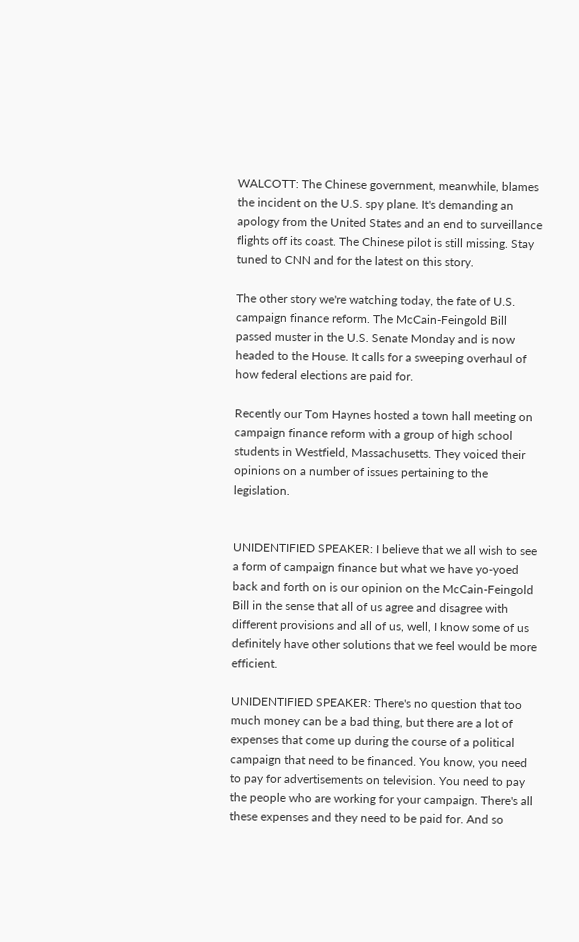WALCOTT: The Chinese government, meanwhile, blames the incident on the U.S. spy plane. It's demanding an apology from the United States and an end to surveillance flights off its coast. The Chinese pilot is still missing. Stay tuned to CNN and for the latest on this story.

The other story we're watching today, the fate of U.S. campaign finance reform. The McCain-Feingold Bill passed muster in the U.S. Senate Monday and is now headed to the House. It calls for a sweeping overhaul of how federal elections are paid for.

Recently our Tom Haynes hosted a town hall meeting on campaign finance reform with a group of high school students in Westfield, Massachusetts. They voiced their opinions on a number of issues pertaining to the legislation.


UNIDENTIFIED SPEAKER: I believe that we all wish to see a form of campaign finance but what we have yo-yoed back and forth on is our opinion on the McCain-Feingold Bill in the sense that all of us agree and disagree with different provisions and all of us, well, I know some of us definitely have other solutions that we feel would be more efficient.

UNIDENTIFIED SPEAKER: There's no question that too much money can be a bad thing, but there are a lot of expenses that come up during the course of a political campaign that need to be financed. You know, you need to pay for advertisements on television. You need to pay the people who are working for your campaign. There's all these expenses and they need to be paid for. And so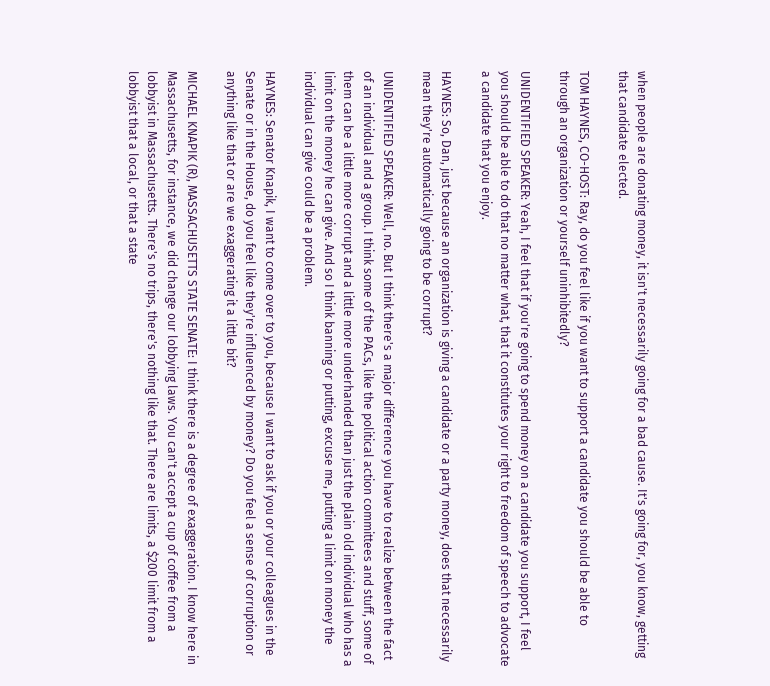when people are donating money, it isn't necessarily going for a bad cause. It's going for, you know, getting that candidate elected.

TOM HAYNES, CO-HOST: Ray, do you feel like if you want to support a candidate you should be able to through an organization or yourself uninhibitedly?

UNIDENTIFIED SPEAKER: Yeah, I feel that if you're going to spend money on a candidate you support, I feel you should be able to do that no matter what, that it constitutes your right to freedom of speech to advocate a candidate that you enjoy.

HAYNES: So, Dan, just because an organization is giving a candidate or a party money, does that necessarily mean they're automatically going to be corrupt?

UNIDENTIFIED SPEAKER: Well, no. But I think there's a major difference you have to realize between the fact of an individual and a group. I think some of the PACs, like the political action committees and stuff, some of them can be a little more corrupt and a little more underhanded than just the plain old individual who has a limit on the money he can give. And so I think banning or putting, excuse me, putting a limit on money the individual can give could be a problem.

HAYNES: Senator Knapik, I want to come over to you, because I want to ask if you or your colleagues in the Senate or in the House, do you feel like they're influenced by money? Do you feel a sense of corruption or anything like that or are we exaggerating it a little bit?

MICHAEL KNAPIK (R), MASSACHUSETTS STATE SENATE: I think there is a degree of exaggeration. I know here in Massachusetts, for instance, we did change our lobbying laws. You can't accept a cup of coffee from a lobbyist in Massachusetts. There's no trips, there's nothing like that. There are limits, a $200 limit from a lobbyist that a local, or that a state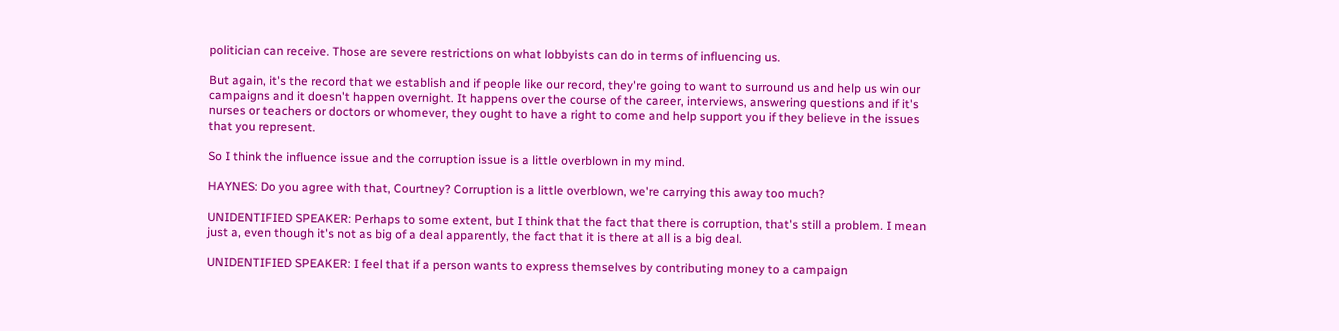politician can receive. Those are severe restrictions on what lobbyists can do in terms of influencing us.

But again, it's the record that we establish and if people like our record, they're going to want to surround us and help us win our campaigns and it doesn't happen overnight. It happens over the course of the career, interviews, answering questions and if it's nurses or teachers or doctors or whomever, they ought to have a right to come and help support you if they believe in the issues that you represent.

So I think the influence issue and the corruption issue is a little overblown in my mind.

HAYNES: Do you agree with that, Courtney? Corruption is a little overblown, we're carrying this away too much?

UNIDENTIFIED SPEAKER: Perhaps to some extent, but I think that the fact that there is corruption, that's still a problem. I mean just a, even though it's not as big of a deal apparently, the fact that it is there at all is a big deal.

UNIDENTIFIED SPEAKER: I feel that if a person wants to express themselves by contributing money to a campaign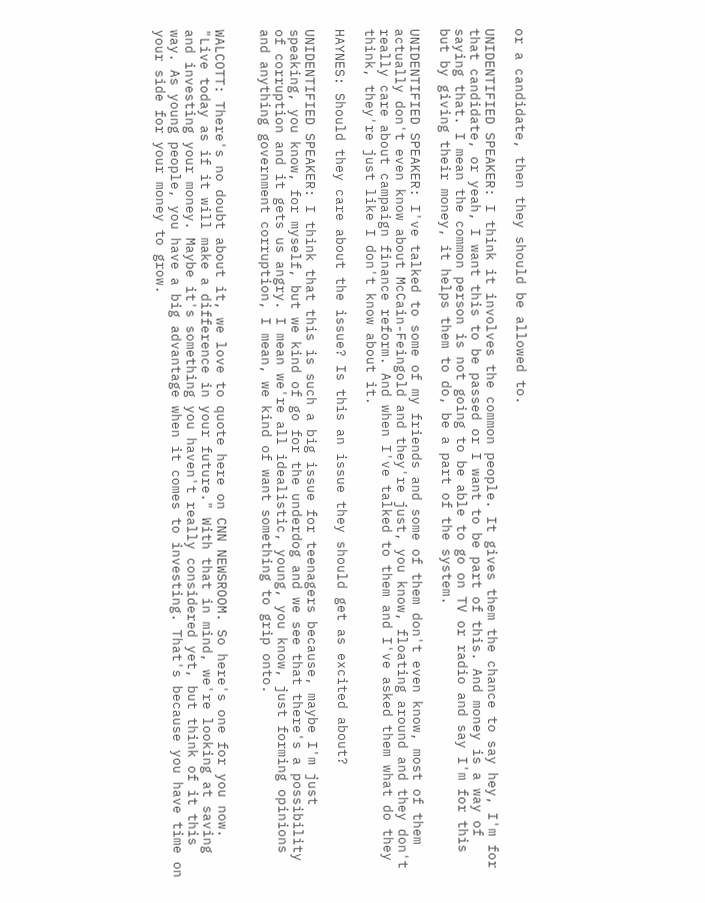or a candidate, then they should be allowed to.

UNIDENTIFIED SPEAKER: I think it involves the common people. It gives them the chance to say hey, I'm for that candidate, or yeah, I want this to be passed or I want to be part of this. And money is a way of saying that. I mean the common person is not going to be able to go on TV or radio and say I'm for this but by giving their money, it helps them to do, be a part of the system.

UNIDENTIFIED SPEAKER: I've talked to some of my friends and some of them don't even know, most of them actually don't even know about McCain-Feingold and they're just, you know, floating around and they don't really care about campaign finance reform. And when I've talked to them and I've asked them what do they think, they're just like I don't know about it.

HAYNES: Should they care about the issue? Is this an issue they should get as excited about?

UNIDENTIFIED SPEAKER: I think that this is such a big issue for teenagers because, maybe I'm just speaking, you know, for myself, but we kind of go for the underdog and we see that there's a possibility of corruption and it gets us angry. I mean we're all idealistic, young, you know, just forming opinions and anything government corruption, I mean, we kind of want something to grip onto.


WALCOTT: There's no doubt about it, we love to quote here on CNN NEWSROOM. So here's one for you now. "Live today as if it will make a difference in your future." With that in mind, we're looking at saving and investing your money. Maybe it's something you haven't really considered yet, but think of it this way. As young people, you have a big advantage when it comes to investing. That's because you have time on your side for your money to grow.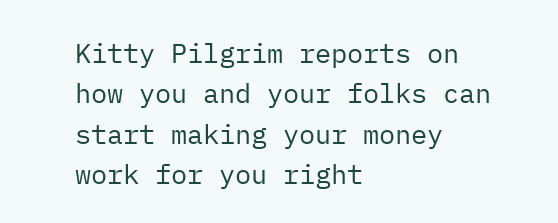Kitty Pilgrim reports on how you and your folks can start making your money work for you right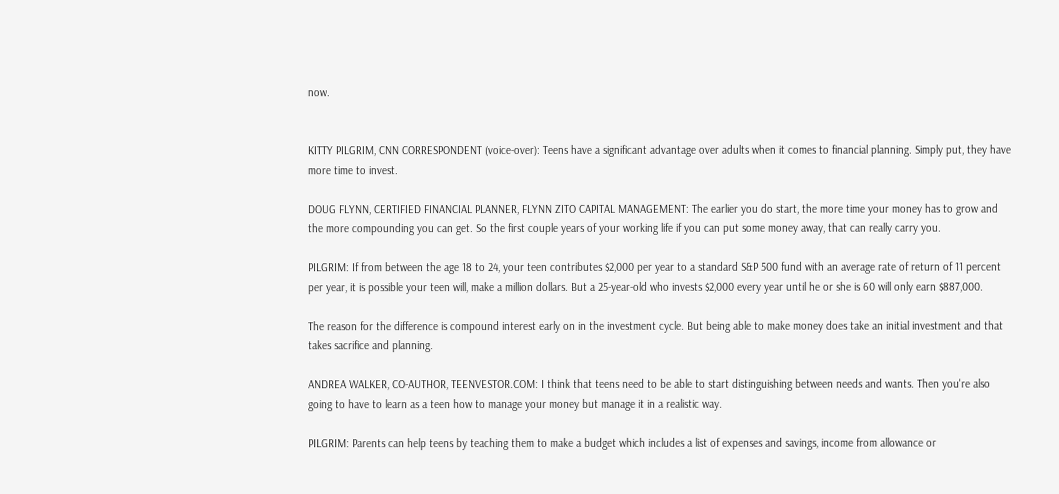now.


KITTY PILGRIM, CNN CORRESPONDENT (voice-over): Teens have a significant advantage over adults when it comes to financial planning. Simply put, they have more time to invest.

DOUG FLYNN, CERTIFIED FINANCIAL PLANNER, FLYNN ZITO CAPITAL MANAGEMENT: The earlier you do start, the more time your money has to grow and the more compounding you can get. So the first couple years of your working life if you can put some money away, that can really carry you.

PILGRIM: If from between the age 18 to 24, your teen contributes $2,000 per year to a standard S&P 500 fund with an average rate of return of 11 percent per year, it is possible your teen will, make a million dollars. But a 25-year-old who invests $2,000 every year until he or she is 60 will only earn $887,000.

The reason for the difference is compound interest early on in the investment cycle. But being able to make money does take an initial investment and that takes sacrifice and planning.

ANDREA WALKER, CO-AUTHOR, TEENVESTOR.COM: I think that teens need to be able to start distinguishing between needs and wants. Then you're also going to have to learn as a teen how to manage your money but manage it in a realistic way.

PILGRIM: Parents can help teens by teaching them to make a budget which includes a list of expenses and savings, income from allowance or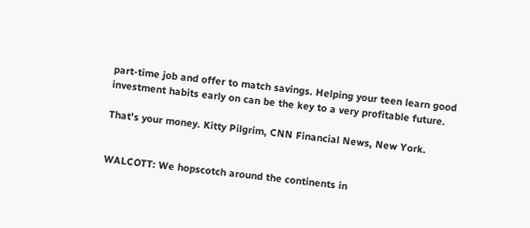part-time job and offer to match savings. Helping your teen learn good investment habits early on can be the key to a very profitable future.

That's your money. Kitty Pilgrim, CNN Financial News, New York.


WALCOTT: We hopscotch around the continents in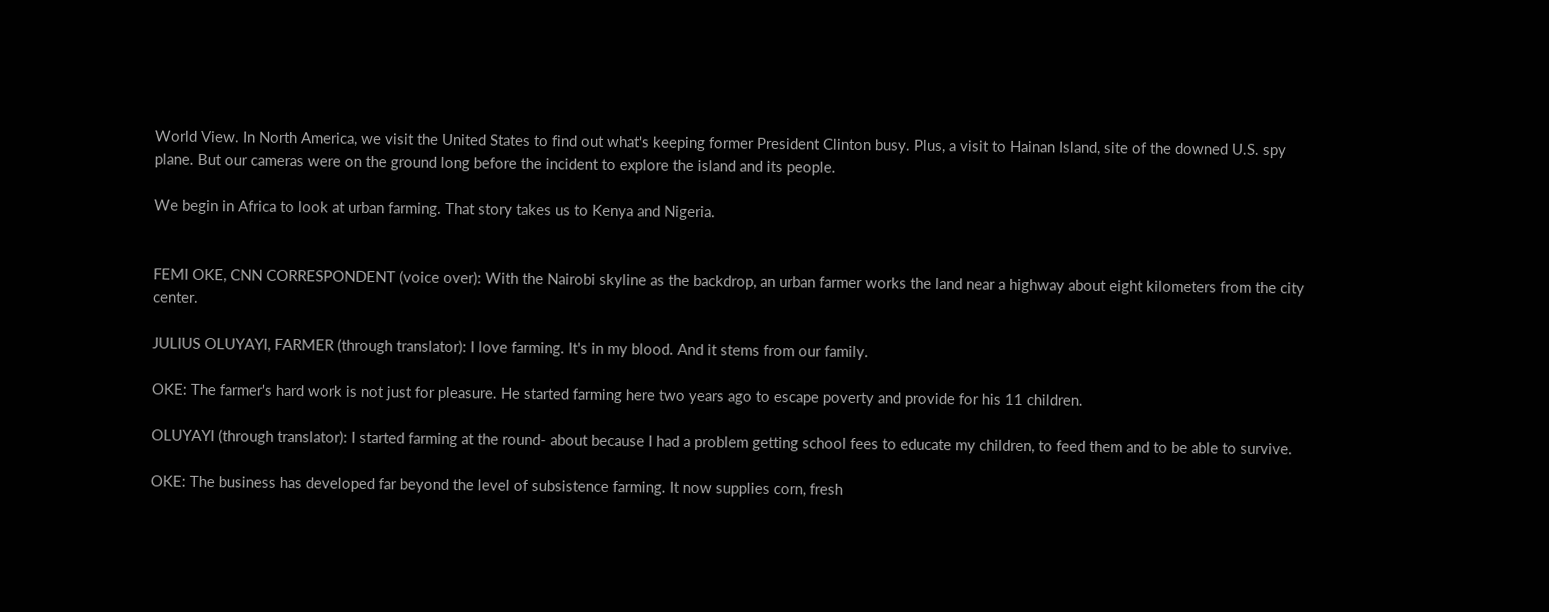World View. In North America, we visit the United States to find out what's keeping former President Clinton busy. Plus, a visit to Hainan Island, site of the downed U.S. spy plane. But our cameras were on the ground long before the incident to explore the island and its people.

We begin in Africa to look at urban farming. That story takes us to Kenya and Nigeria.


FEMI OKE, CNN CORRESPONDENT (voice over): With the Nairobi skyline as the backdrop, an urban farmer works the land near a highway about eight kilometers from the city center.

JULIUS OLUYAYI, FARMER (through translator): I love farming. It's in my blood. And it stems from our family.

OKE: The farmer's hard work is not just for pleasure. He started farming here two years ago to escape poverty and provide for his 11 children.

OLUYAYI (through translator): I started farming at the round- about because I had a problem getting school fees to educate my children, to feed them and to be able to survive.

OKE: The business has developed far beyond the level of subsistence farming. It now supplies corn, fresh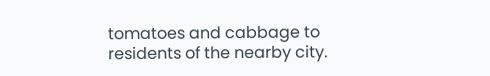tomatoes and cabbage to residents of the nearby city.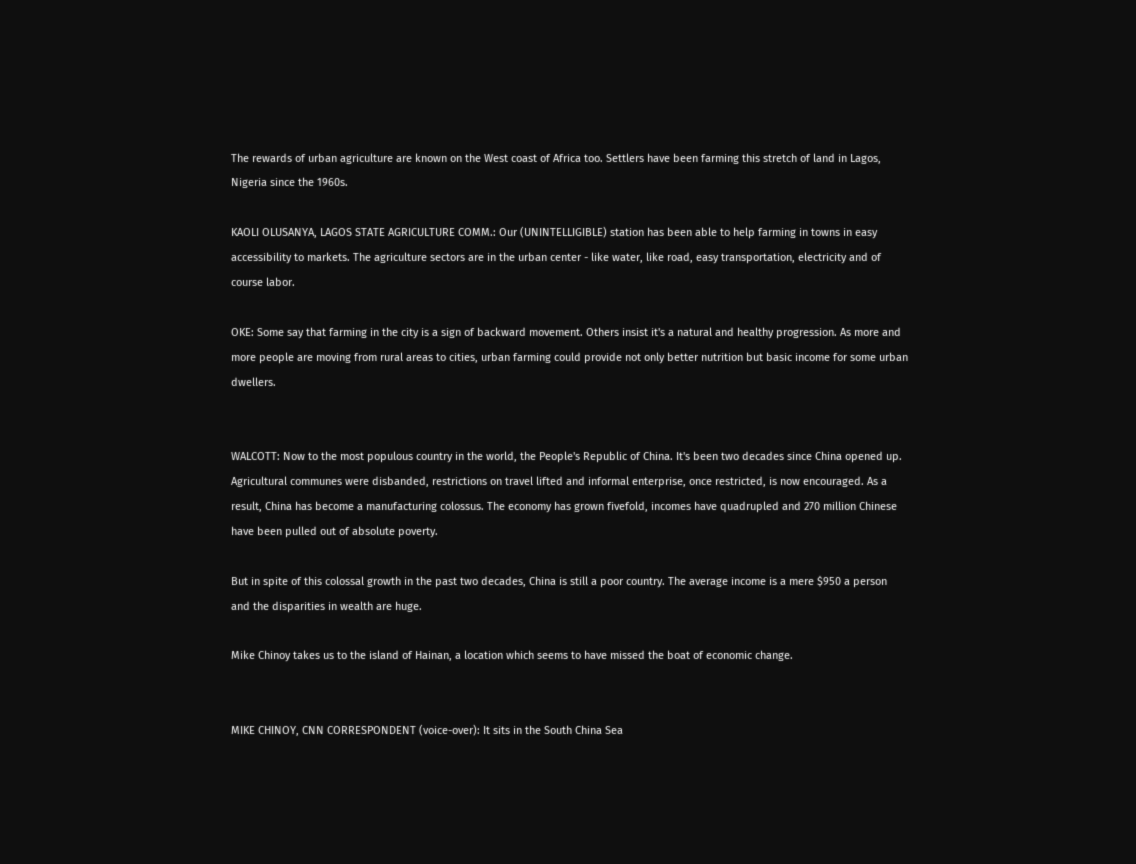The rewards of urban agriculture are known on the West coast of Africa too. Settlers have been farming this stretch of land in Lagos, Nigeria since the 1960s.

KAOLI OLUSANYA, LAGOS STATE AGRICULTURE COMM.: Our (UNINTELLIGIBLE) station has been able to help farming in towns in easy accessibility to markets. The agriculture sectors are in the urban center - like water, like road, easy transportation, electricity and of course labor.

OKE: Some say that farming in the city is a sign of backward movement. Others insist it's a natural and healthy progression. As more and more people are moving from rural areas to cities, urban farming could provide not only better nutrition but basic income for some urban dwellers.


WALCOTT: Now to the most populous country in the world, the People's Republic of China. It's been two decades since China opened up. Agricultural communes were disbanded, restrictions on travel lifted and informal enterprise, once restricted, is now encouraged. As a result, China has become a manufacturing colossus. The economy has grown fivefold, incomes have quadrupled and 270 million Chinese have been pulled out of absolute poverty.

But in spite of this colossal growth in the past two decades, China is still a poor country. The average income is a mere $950 a person and the disparities in wealth are huge.

Mike Chinoy takes us to the island of Hainan, a location which seems to have missed the boat of economic change.


MIKE CHINOY, CNN CORRESPONDENT (voice-over): It sits in the South China Sea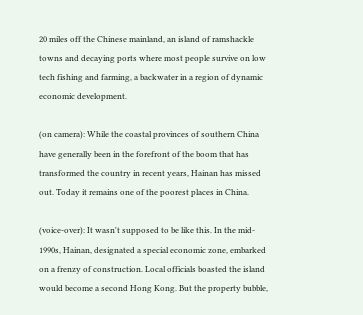20 miles off the Chinese mainland, an island of ramshackle towns and decaying ports where most people survive on low tech fishing and farming, a backwater in a region of dynamic economic development.

(on camera): While the coastal provinces of southern China have generally been in the forefront of the boom that has transformed the country in recent years, Hainan has missed out. Today it remains one of the poorest places in China.

(voice-over): It wasn't supposed to be like this. In the mid- 1990s, Hainan, designated a special economic zone, embarked on a frenzy of construction. Local officials boasted the island would become a second Hong Kong. But the property bubble,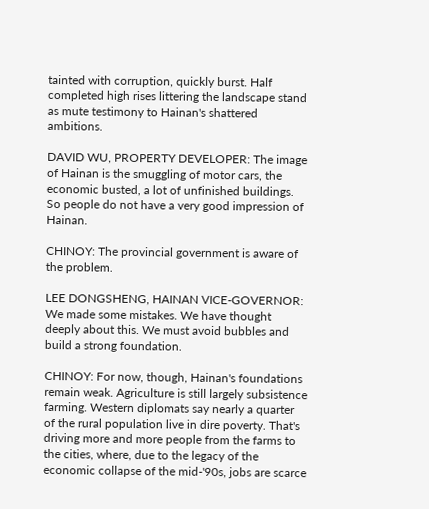tainted with corruption, quickly burst. Half completed high rises littering the landscape stand as mute testimony to Hainan's shattered ambitions.

DAVID WU, PROPERTY DEVELOPER: The image of Hainan is the smuggling of motor cars, the economic busted, a lot of unfinished buildings. So people do not have a very good impression of Hainan.

CHINOY: The provincial government is aware of the problem.

LEE DONGSHENG, HAINAN VICE-GOVERNOR: We made some mistakes. We have thought deeply about this. We must avoid bubbles and build a strong foundation.

CHINOY: For now, though, Hainan's foundations remain weak. Agriculture is still largely subsistence farming. Western diplomats say nearly a quarter of the rural population live in dire poverty. That's driving more and more people from the farms to the cities, where, due to the legacy of the economic collapse of the mid-'90s, jobs are scarce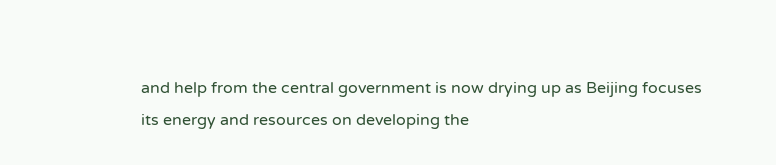and help from the central government is now drying up as Beijing focuses its energy and resources on developing the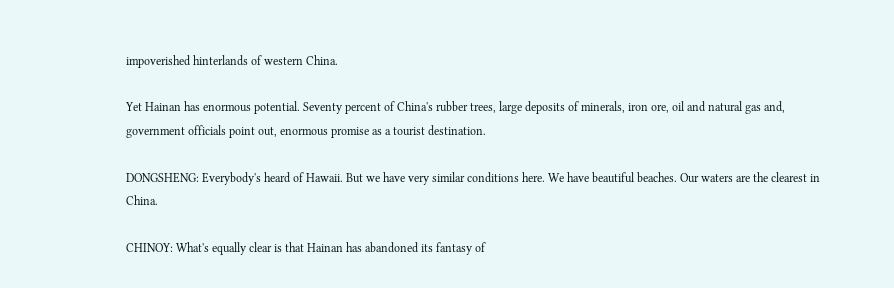impoverished hinterlands of western China.

Yet Hainan has enormous potential. Seventy percent of China's rubber trees, large deposits of minerals, iron ore, oil and natural gas and, government officials point out, enormous promise as a tourist destination.

DONGSHENG: Everybody's heard of Hawaii. But we have very similar conditions here. We have beautiful beaches. Our waters are the clearest in China.

CHINOY: What's equally clear is that Hainan has abandoned its fantasy of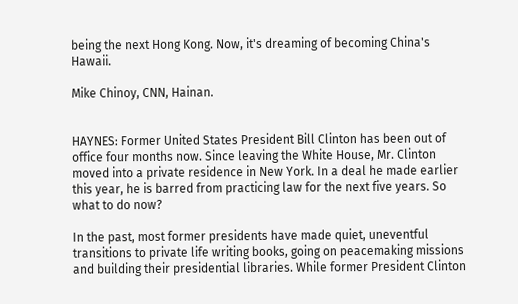being the next Hong Kong. Now, it's dreaming of becoming China's Hawaii.

Mike Chinoy, CNN, Hainan.


HAYNES: Former United States President Bill Clinton has been out of office four months now. Since leaving the White House, Mr. Clinton moved into a private residence in New York. In a deal he made earlier this year, he is barred from practicing law for the next five years. So what to do now?

In the past, most former presidents have made quiet, uneventful transitions to private life writing books, going on peacemaking missions and building their presidential libraries. While former President Clinton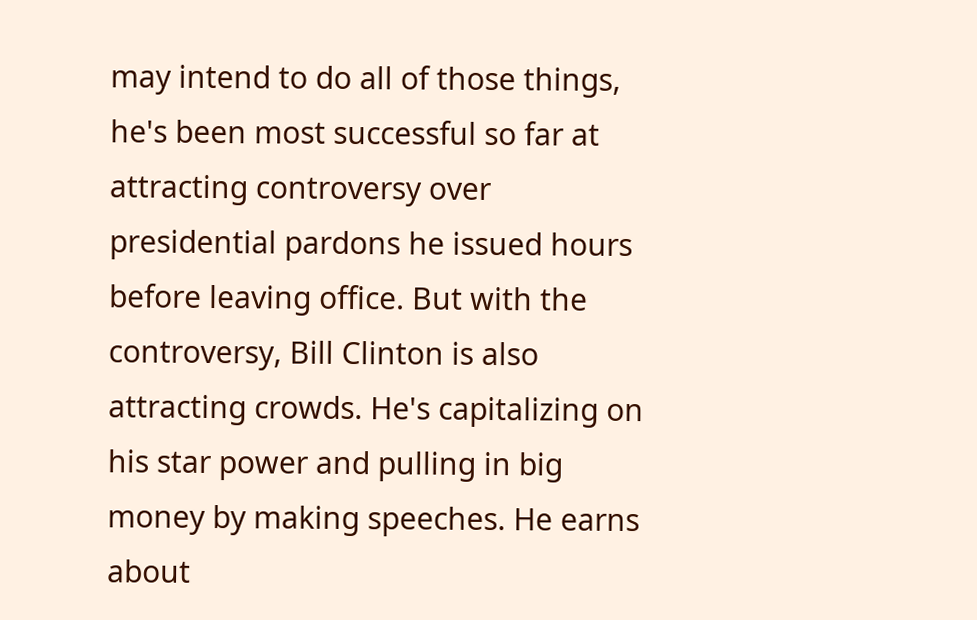may intend to do all of those things, he's been most successful so far at attracting controversy over presidential pardons he issued hours before leaving office. But with the controversy, Bill Clinton is also attracting crowds. He's capitalizing on his star power and pulling in big money by making speeches. He earns about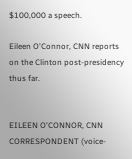$100,000 a speech.

Eileen O'Connor, CNN reports on the Clinton post-presidency thus far.


EILEEN O'CONNOR, CNN CORRESPONDENT (voice-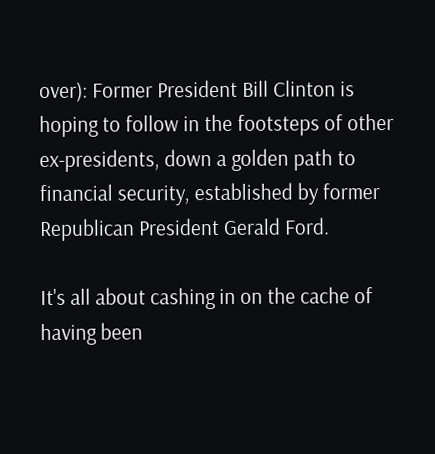over): Former President Bill Clinton is hoping to follow in the footsteps of other ex-presidents, down a golden path to financial security, established by former Republican President Gerald Ford.

It's all about cashing in on the cache of having been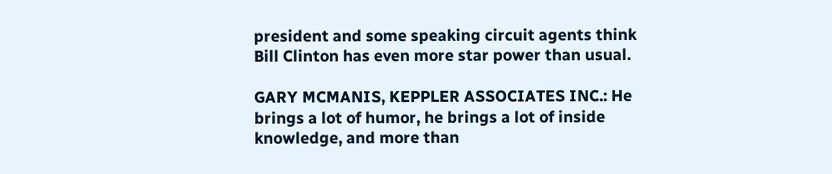president and some speaking circuit agents think Bill Clinton has even more star power than usual.

GARY MCMANIS, KEPPLER ASSOCIATES INC.: He brings a lot of humor, he brings a lot of inside knowledge, and more than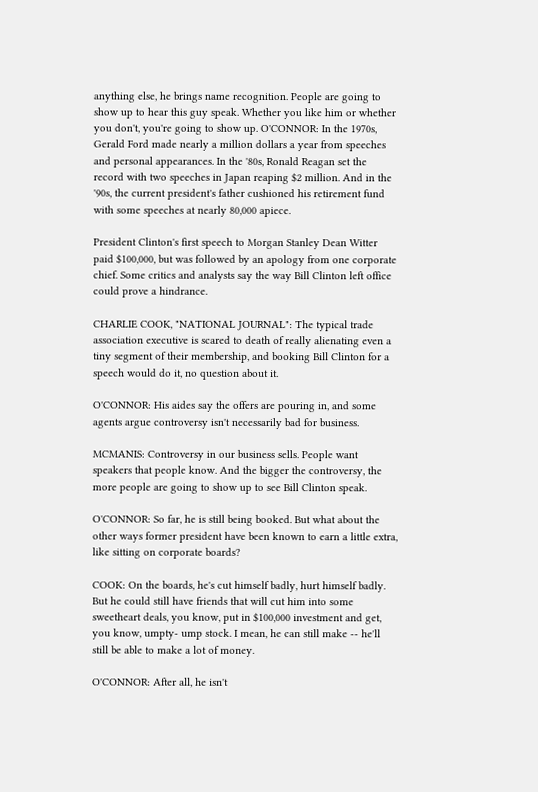anything else, he brings name recognition. People are going to show up to hear this guy speak. Whether you like him or whether you don't, you're going to show up. O'CONNOR: In the 1970s, Gerald Ford made nearly a million dollars a year from speeches and personal appearances. In the '80s, Ronald Reagan set the record with two speeches in Japan reaping $2 million. And in the '90s, the current president's father cushioned his retirement fund with some speeches at nearly 80,000 apiece.

President Clinton's first speech to Morgan Stanley Dean Witter paid $100,000, but was followed by an apology from one corporate chief. Some critics and analysts say the way Bill Clinton left office could prove a hindrance.

CHARLIE COOK, "NATIONAL JOURNAL": The typical trade association executive is scared to death of really alienating even a tiny segment of their membership, and booking Bill Clinton for a speech would do it, no question about it.

O'CONNOR: His aides say the offers are pouring in, and some agents argue controversy isn't necessarily bad for business.

MCMANIS: Controversy in our business sells. People want speakers that people know. And the bigger the controversy, the more people are going to show up to see Bill Clinton speak.

O'CONNOR: So far, he is still being booked. But what about the other ways former president have been known to earn a little extra, like sitting on corporate boards?

COOK: On the boards, he's cut himself badly, hurt himself badly. But he could still have friends that will cut him into some sweetheart deals, you know, put in $100,000 investment and get, you know, umpty- ump stock. I mean, he can still make -- he'll still be able to make a lot of money.

O'CONNOR: After all, he isn't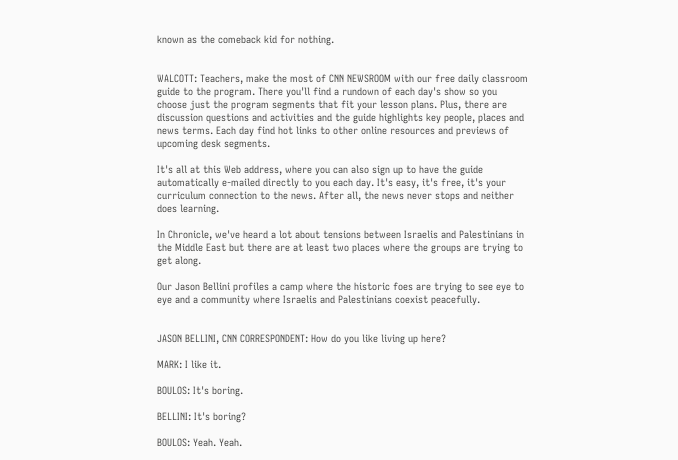known as the comeback kid for nothing.


WALCOTT: Teachers, make the most of CNN NEWSROOM with our free daily classroom guide to the program. There you'll find a rundown of each day's show so you choose just the program segments that fit your lesson plans. Plus, there are discussion questions and activities and the guide highlights key people, places and news terms. Each day find hot links to other online resources and previews of upcoming desk segments.

It's all at this Web address, where you can also sign up to have the guide automatically e-mailed directly to you each day. It's easy, it's free, it's your curriculum connection to the news. After all, the news never stops and neither does learning.

In Chronicle, we've heard a lot about tensions between Israelis and Palestinians in the Middle East but there are at least two places where the groups are trying to get along.

Our Jason Bellini profiles a camp where the historic foes are trying to see eye to eye and a community where Israelis and Palestinians coexist peacefully.


JASON BELLINI, CNN CORRESPONDENT: How do you like living up here?

MARK: I like it.

BOULOS: It's boring.

BELLINI: It's boring?

BOULOS: Yeah. Yeah.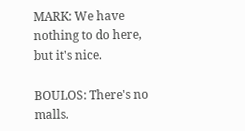MARK: We have nothing to do here, but it's nice.

BOULOS: There's no malls.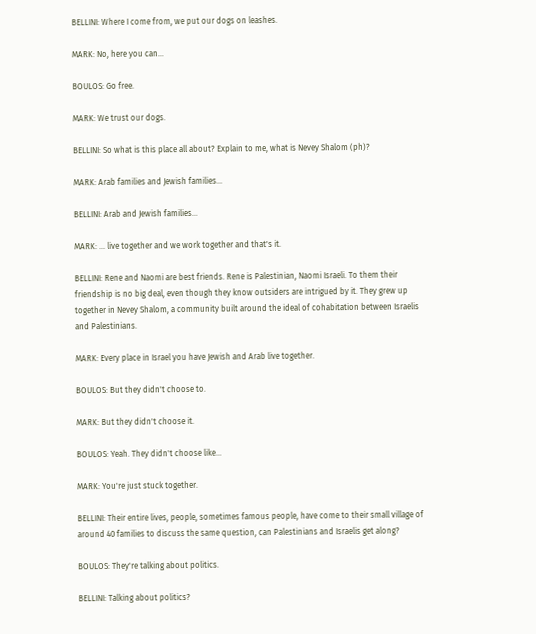BELLINI: Where I come from, we put our dogs on leashes.

MARK: No, here you can...

BOULOS: Go free.

MARK: We trust our dogs.

BELLINI: So what is this place all about? Explain to me, what is Nevey Shalom (ph)?

MARK: Arab families and Jewish families...

BELLINI: Arab and Jewish families...

MARK: ... live together and we work together and that's it.

BELLINI: Rene and Naomi are best friends. Rene is Palestinian, Naomi Israeli. To them their friendship is no big deal, even though they know outsiders are intrigued by it. They grew up together in Nevey Shalom, a community built around the ideal of cohabitation between Israelis and Palestinians.

MARK: Every place in Israel you have Jewish and Arab live together.

BOULOS: But they didn't choose to.

MARK: But they didn't choose it.

BOULOS: Yeah. They didn't choose like...

MARK: You're just stuck together.

BELLINI: Their entire lives, people, sometimes famous people, have come to their small village of around 40 families to discuss the same question, can Palestinians and Israelis get along?

BOULOS: They're talking about politics.

BELLINI: Talking about politics?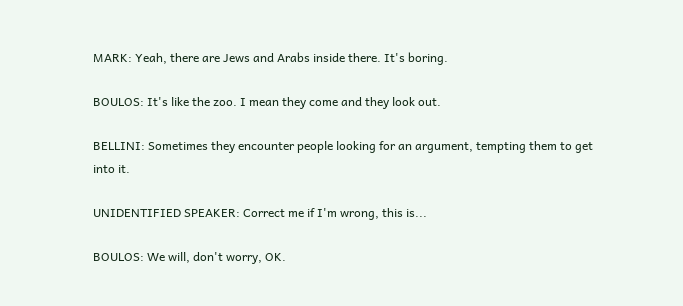MARK: Yeah, there are Jews and Arabs inside there. It's boring.

BOULOS: It's like the zoo. I mean they come and they look out.

BELLINI: Sometimes they encounter people looking for an argument, tempting them to get into it.

UNIDENTIFIED SPEAKER: Correct me if I'm wrong, this is...

BOULOS: We will, don't worry, OK.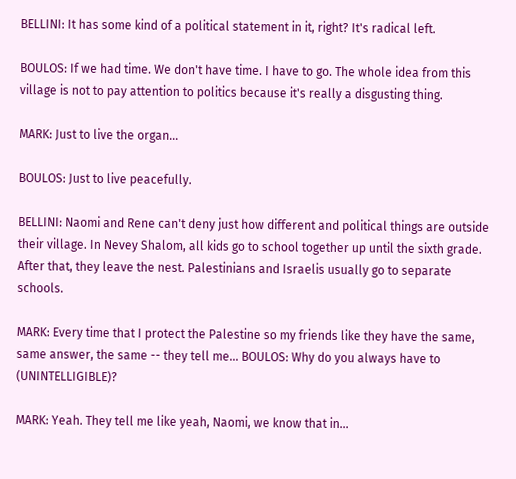BELLINI: It has some kind of a political statement in it, right? It's radical left.

BOULOS: If we had time. We don't have time. I have to go. The whole idea from this village is not to pay attention to politics because it's really a disgusting thing.

MARK: Just to live the organ...

BOULOS: Just to live peacefully.

BELLINI: Naomi and Rene can't deny just how different and political things are outside their village. In Nevey Shalom, all kids go to school together up until the sixth grade. After that, they leave the nest. Palestinians and Israelis usually go to separate schools.

MARK: Every time that I protect the Palestine so my friends like they have the same, same answer, the same -- they tell me... BOULOS: Why do you always have to (UNINTELLIGIBLE)?

MARK: Yeah. They tell me like yeah, Naomi, we know that in...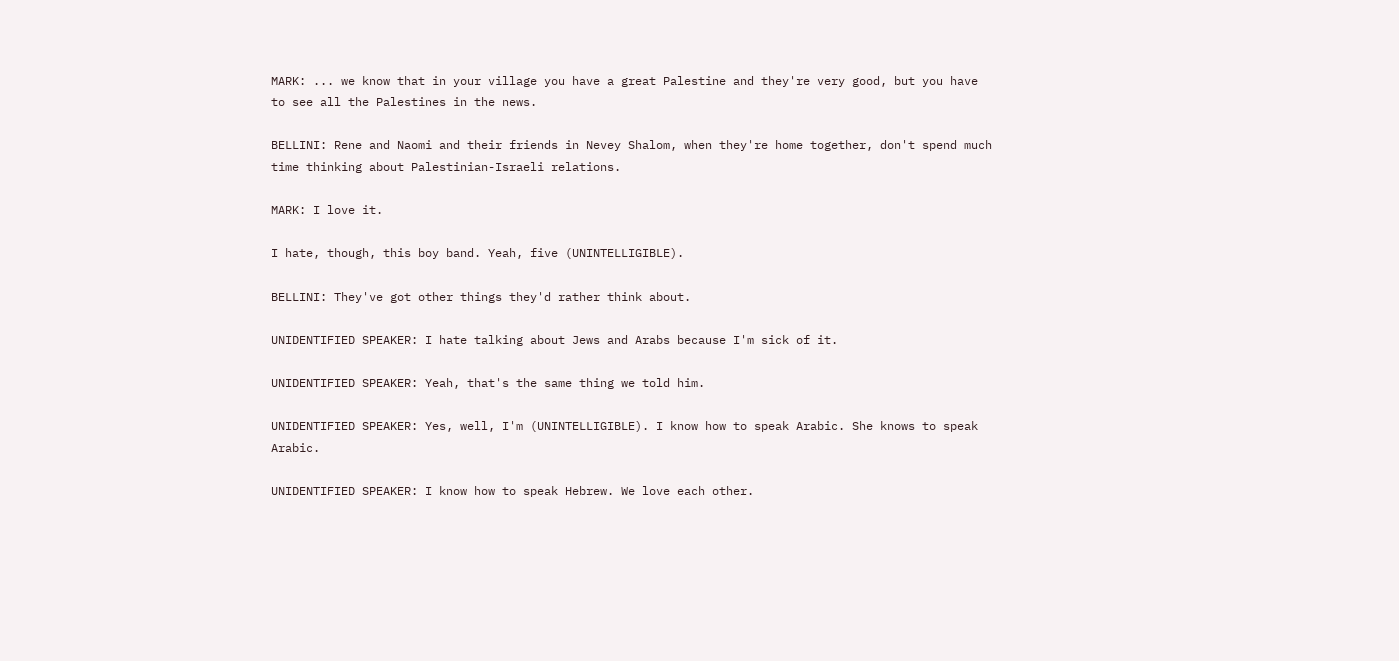MARK: ... we know that in your village you have a great Palestine and they're very good, but you have to see all the Palestines in the news.

BELLINI: Rene and Naomi and their friends in Nevey Shalom, when they're home together, don't spend much time thinking about Palestinian-Israeli relations.

MARK: I love it.

I hate, though, this boy band. Yeah, five (UNINTELLIGIBLE).

BELLINI: They've got other things they'd rather think about.

UNIDENTIFIED SPEAKER: I hate talking about Jews and Arabs because I'm sick of it.

UNIDENTIFIED SPEAKER: Yeah, that's the same thing we told him.

UNIDENTIFIED SPEAKER: Yes, well, I'm (UNINTELLIGIBLE). I know how to speak Arabic. She knows to speak Arabic.

UNIDENTIFIED SPEAKER: I know how to speak Hebrew. We love each other.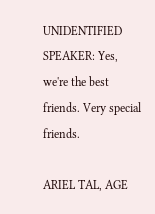UNIDENTIFIED SPEAKER: Yes, we're the best friends. Very special friends.

ARIEL TAL, AGE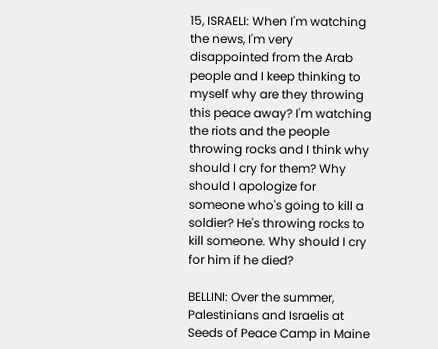15, ISRAELI: When I'm watching the news, I'm very disappointed from the Arab people and I keep thinking to myself why are they throwing this peace away? I'm watching the riots and the people throwing rocks and I think why should I cry for them? Why should I apologize for someone who's going to kill a soldier? He's throwing rocks to kill someone. Why should I cry for him if he died?

BELLINI: Over the summer, Palestinians and Israelis at Seeds of Peace Camp in Maine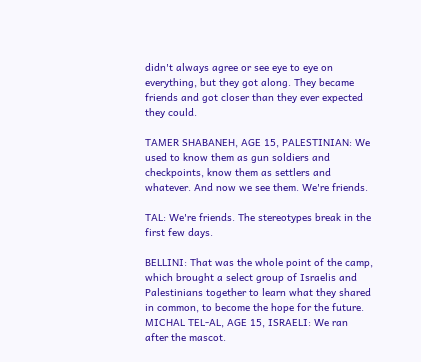didn't always agree or see eye to eye on everything, but they got along. They became friends and got closer than they ever expected they could.

TAMER SHABANEH, AGE 15, PALESTINIAN: We used to know them as gun soldiers and checkpoints, know them as settlers and whatever. And now we see them. We're friends.

TAL: We're friends. The stereotypes break in the first few days.

BELLINI: That was the whole point of the camp, which brought a select group of Israelis and Palestinians together to learn what they shared in common, to become the hope for the future. MICHAL TEL-AL, AGE 15, ISRAELI: We ran after the mascot.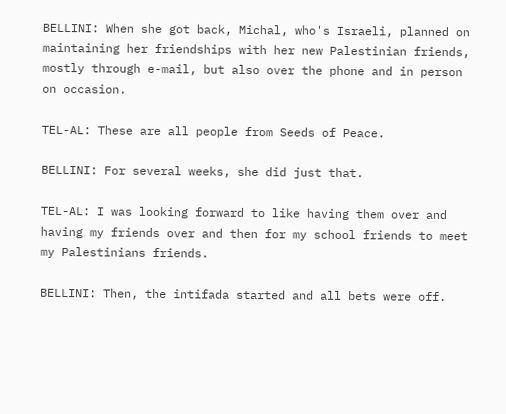BELLINI: When she got back, Michal, who's Israeli, planned on maintaining her friendships with her new Palestinian friends, mostly through e-mail, but also over the phone and in person on occasion.

TEL-AL: These are all people from Seeds of Peace.

BELLINI: For several weeks, she did just that.

TEL-AL: I was looking forward to like having them over and having my friends over and then for my school friends to meet my Palestinians friends.

BELLINI: Then, the intifada started and all bets were off.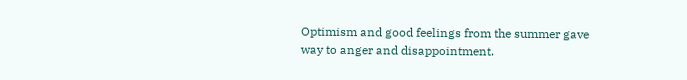Optimism and good feelings from the summer gave way to anger and disappointment.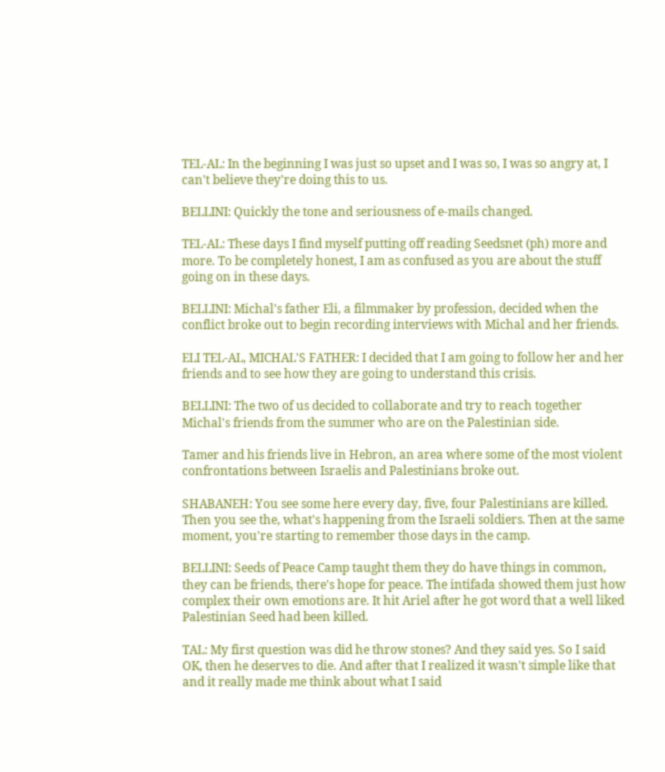TEL-AL: In the beginning I was just so upset and I was so, I was so angry at, I can't believe they're doing this to us.

BELLINI: Quickly the tone and seriousness of e-mails changed.

TEL-AL: These days I find myself putting off reading Seedsnet (ph) more and more. To be completely honest, I am as confused as you are about the stuff going on in these days.

BELLINI: Michal's father Eli, a filmmaker by profession, decided when the conflict broke out to begin recording interviews with Michal and her friends.

ELI TEL-AL, MICHAL'S FATHER: I decided that I am going to follow her and her friends and to see how they are going to understand this crisis.

BELLINI: The two of us decided to collaborate and try to reach together Michal's friends from the summer who are on the Palestinian side.

Tamer and his friends live in Hebron, an area where some of the most violent confrontations between Israelis and Palestinians broke out.

SHABANEH: You see some here every day, five, four Palestinians are killed. Then you see the, what's happening from the Israeli soldiers. Then at the same moment, you're starting to remember those days in the camp.

BELLINI: Seeds of Peace Camp taught them they do have things in common, they can be friends, there's hope for peace. The intifada showed them just how complex their own emotions are. It hit Ariel after he got word that a well liked Palestinian Seed had been killed.

TAL: My first question was did he throw stones? And they said yes. So I said OK, then he deserves to die. And after that I realized it wasn't simple like that and it really made me think about what I said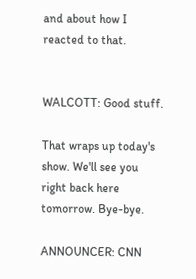and about how I reacted to that.


WALCOTT: Good stuff.

That wraps up today's show. We'll see you right back here tomorrow. Bye-bye.

ANNOUNCER: CNN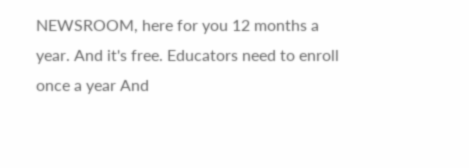NEWSROOM, here for you 12 months a year. And it's free. Educators need to enroll once a year And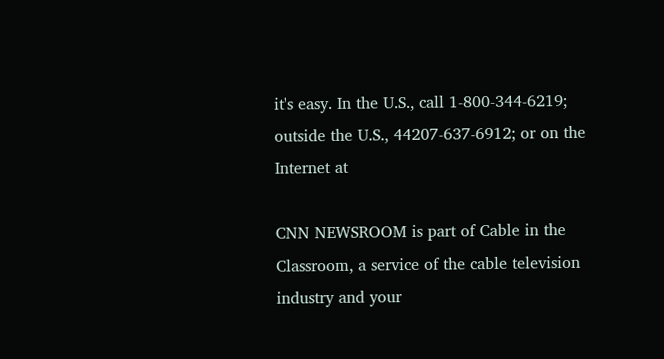it's easy. In the U.S., call 1-800-344-6219; outside the U.S., 44207-637-6912; or on the Internet at

CNN NEWSROOM is part of Cable in the Classroom, a service of the cable television industry and your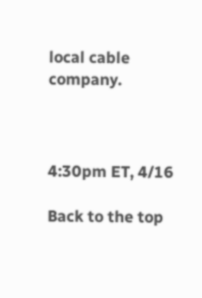local cable company.



4:30pm ET, 4/16

Back to the top